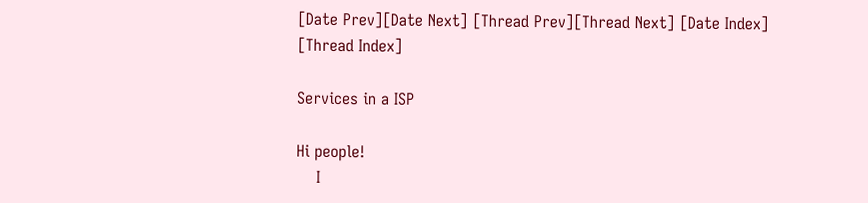[Date Prev][Date Next] [Thread Prev][Thread Next] [Date Index] [Thread Index]

Services in a ISP

Hi people!
    I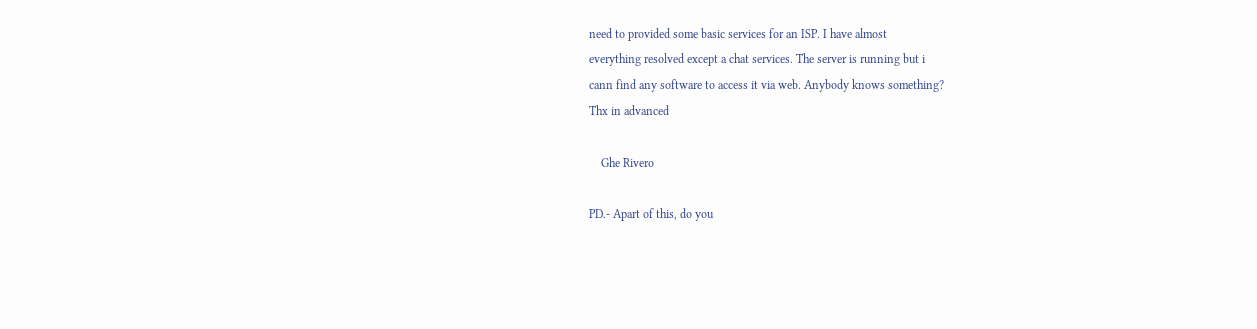need to provided some basic services for an ISP. I have almost
everything resolved except a chat services. The server is running but i
cann find any software to access it via web. Anybody knows something?
Thx in advanced

    Ghe Rivero

PD.- Apart of this, do you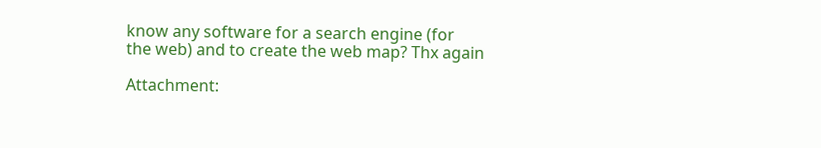know any software for a search engine (for
the web) and to create the web map? Thx again

Attachment: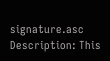signature.asc
Description: This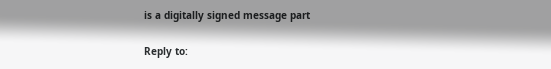is a digitally signed message part

Reply to: